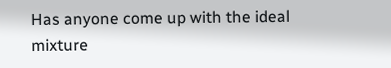Has anyone come up with the ideal mixture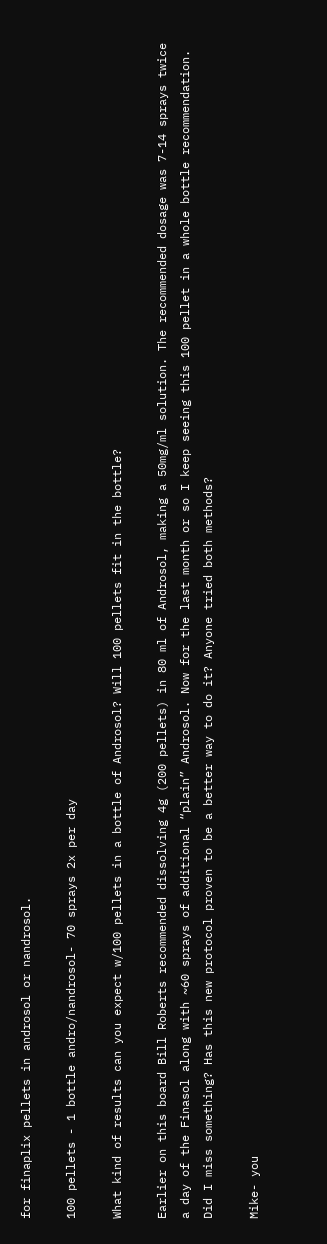for finaplix pellets in androsol or nandrosol.

100 pellets - 1 bottle andro/nandrosol- 70 sprays 2x per day

What kind of results can you expect w/100 pellets in a bottle of Androsol? Will 100 pellets fit in the bottle?

Earlier on this board Bill Roberts recommended dissolving 4g (200 pellets) in 80 ml of Androsol, making a 50mg/ml solution. The recommended dosage was 7-14 sprays twice a day of the Finasol along with ~60 sprays of additional “plain” Androsol. Now for the last month or so I keep seeing this 100 pellet in a whole bottle recommendation. Did I miss something? Has this new protocol proven to be a better way to do it? Anyone tried both methods?

Mike- you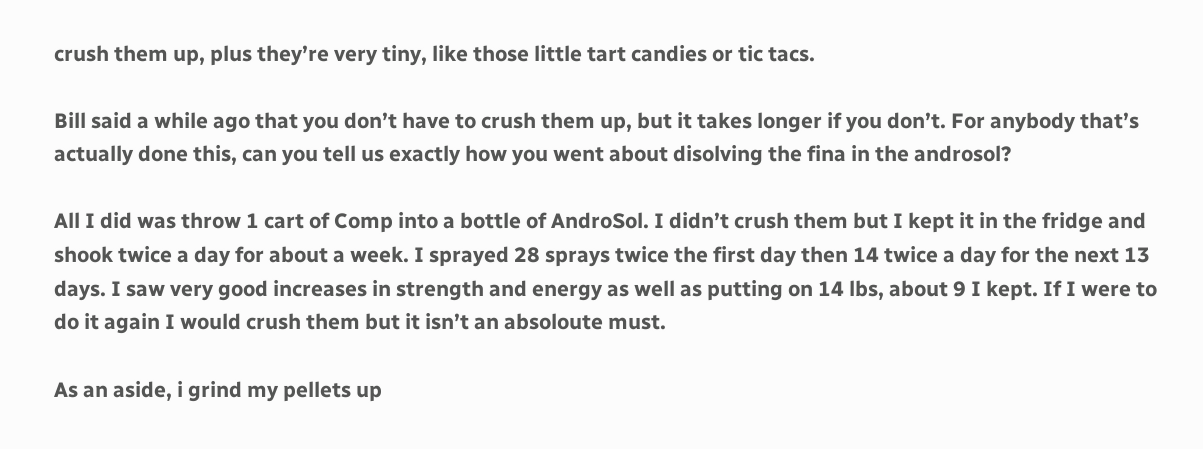crush them up, plus they’re very tiny, like those little tart candies or tic tacs.

Bill said a while ago that you don’t have to crush them up, but it takes longer if you don’t. For anybody that’s actually done this, can you tell us exactly how you went about disolving the fina in the androsol?

All I did was throw 1 cart of Comp into a bottle of AndroSol. I didn’t crush them but I kept it in the fridge and shook twice a day for about a week. I sprayed 28 sprays twice the first day then 14 twice a day for the next 13 days. I saw very good increases in strength and energy as well as putting on 14 lbs, about 9 I kept. If I were to do it again I would crush them but it isn’t an absoloute must.

As an aside, i grind my pellets up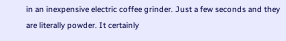in an inexpensive electric coffee grinder. Just a few seconds and they are literally powder. It certainly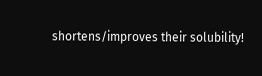shortens/improves their solubility!